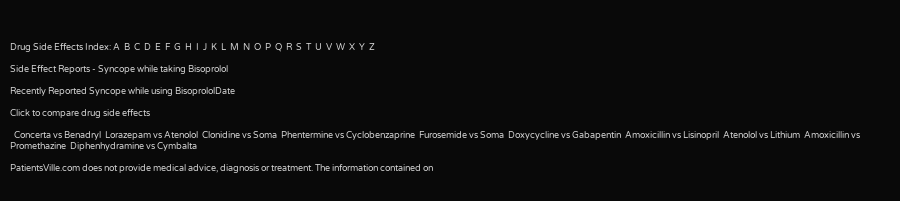Drug Side Effects Index: A  B  C  D  E  F  G  H  I  J  K  L  M  N  O  P  Q  R  S  T  U  V  W  X  Y  Z

Side Effect Reports - Syncope while taking Bisoprolol

Recently Reported Syncope while using BisoprololDate

Click to compare drug side effects

  Concerta vs Benadryl  Lorazepam vs Atenolol  Clonidine vs Soma  Phentermine vs Cyclobenzaprine  Furosemide vs Soma  Doxycycline vs Gabapentin  Amoxicillin vs Lisinopril  Atenolol vs Lithium  Amoxicillin vs Promethazine  Diphenhydramine vs Cymbalta

PatientsVille.com does not provide medical advice, diagnosis or treatment. The information contained on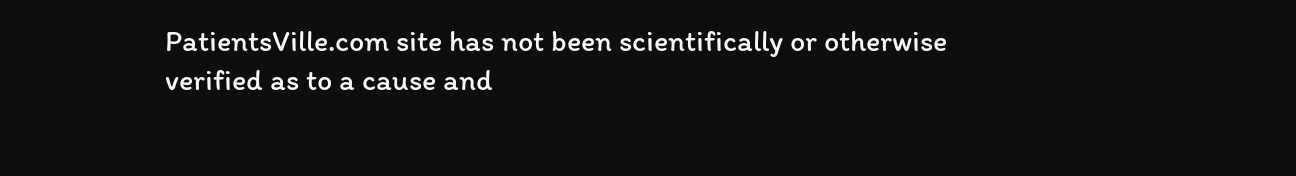PatientsVille.com site has not been scientifically or otherwise verified as to a cause and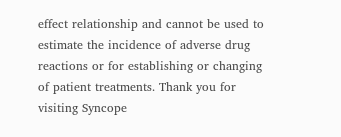effect relationship and cannot be used to estimate the incidence of adverse drug reactions or for establishing or changing of patient treatments. Thank you for visiting Syncope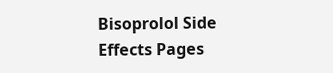Bisoprolol Side Effects Pages